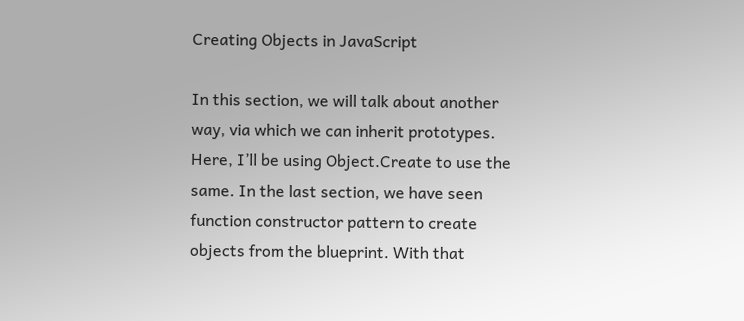Creating Objects in JavaScript

In this section, we will talk about another way, via which we can inherit prototypes. Here, I’ll be using Object.Create to use the same. In the last section, we have seen function constructor pattern to create objects from the blueprint. With that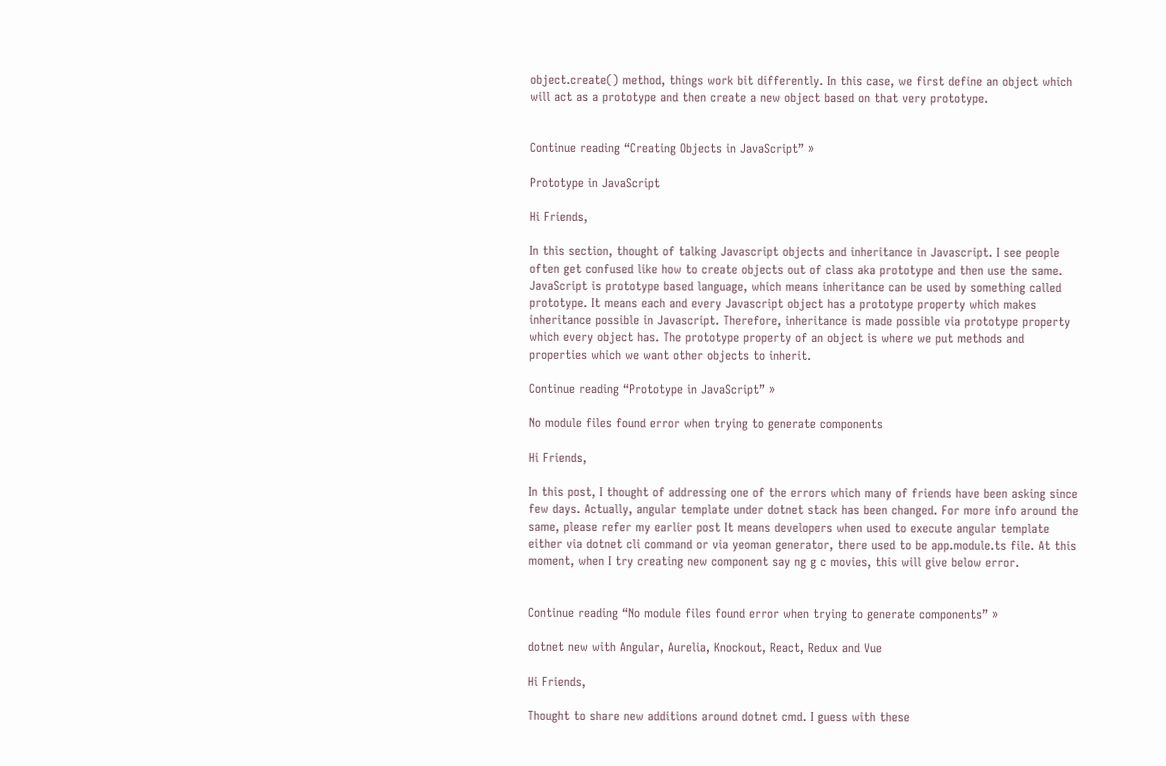object.create() method, things work bit differently. In this case, we first define an object which will act as a prototype and then create a new object based on that very prototype.


Continue reading “Creating Objects in JavaScript” »

Prototype in JavaScript

Hi Friends,

In this section, thought of talking Javascript objects and inheritance in Javascript. I see people often get confused like how to create objects out of class aka prototype and then use the same. JavaScript is prototype based language, which means inheritance can be used by something called prototype. It means each and every Javascript object has a prototype property which makes inheritance possible in Javascript. Therefore, inheritance is made possible via prototype property which every object has. The prototype property of an object is where we put methods and properties which we want other objects to inherit.

Continue reading “Prototype in JavaScript” »

No module files found error when trying to generate components

Hi Friends,

In this post, I thought of addressing one of the errors which many of friends have been asking since few days. Actually, angular template under dotnet stack has been changed. For more info around the same, please refer my earlier post It means developers when used to execute angular template either via dotnet cli command or via yeoman generator, there used to be app.module.ts file. At this moment, when I try creating new component say ng g c movies, this will give below error.


Continue reading “No module files found error when trying to generate components” »

dotnet new with Angular, Aurelia, Knockout, React, Redux and Vue

Hi Friends,

Thought to share new additions around dotnet cmd. I guess with these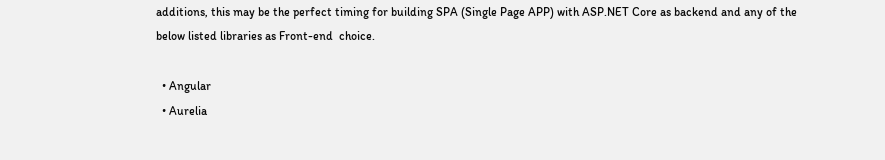additions, this may be the perfect timing for building SPA (Single Page APP) with ASP.NET Core as backend and any of the below listed libraries as Front-end  choice.

  • Angular
  • Aurelia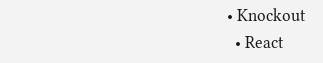• Knockout
  • React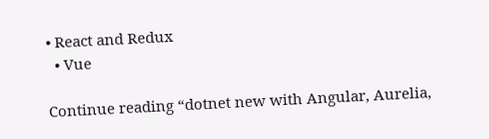• React and Redux
  • Vue

Continue reading “dotnet new with Angular, Aurelia,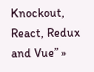Knockout, React, Redux and Vue” »